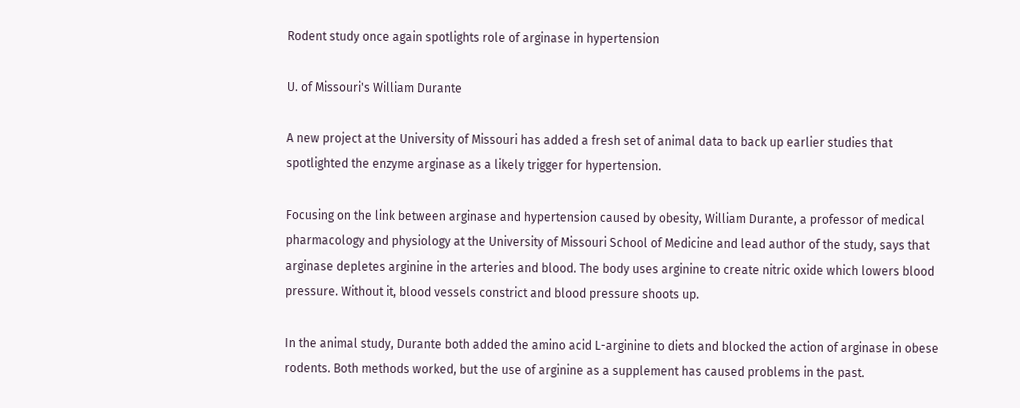Rodent study once again spotlights role of arginase in hypertension

U. of Missouri's William Durante

A new project at the University of Missouri has added a fresh set of animal data to back up earlier studies that spotlighted the enzyme arginase as a likely trigger for hypertension.

Focusing on the link between arginase and hypertension caused by obesity, William Durante, a professor of medical pharmacology and physiology at the University of Missouri School of Medicine and lead author of the study, says that arginase depletes arginine in the arteries and blood. The body uses arginine to create nitric oxide which lowers blood pressure. Without it, blood vessels constrict and blood pressure shoots up.

In the animal study, Durante both added the amino acid L-arginine to diets and blocked the action of arginase in obese rodents. Both methods worked, but the use of arginine as a supplement has caused problems in the past.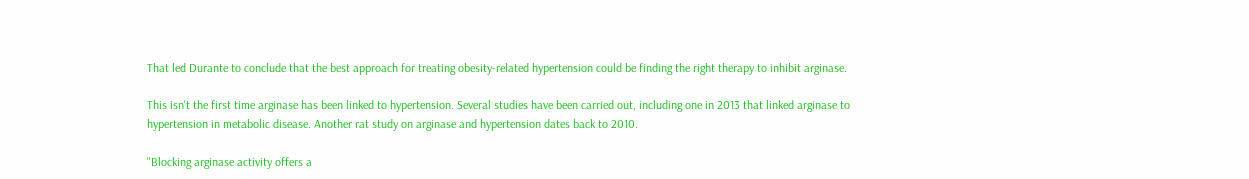That led Durante to conclude that the best approach for treating obesity-related hypertension could be finding the right therapy to inhibit arginase.

This isn't the first time arginase has been linked to hypertension. Several studies have been carried out, including one in 2013 that linked arginase to hypertension in metabolic disease. Another rat study on arginase and hypertension dates back to 2010.

"Blocking arginase activity offers a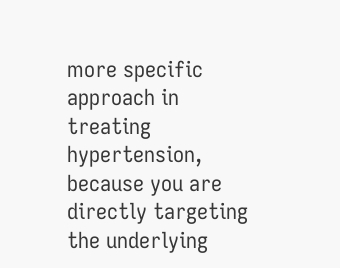more specific approach in treating hypertension, because you are directly targeting the underlying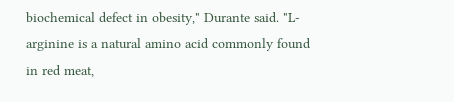biochemical defect in obesity," Durante said. "L-arginine is a natural amino acid commonly found in red meat,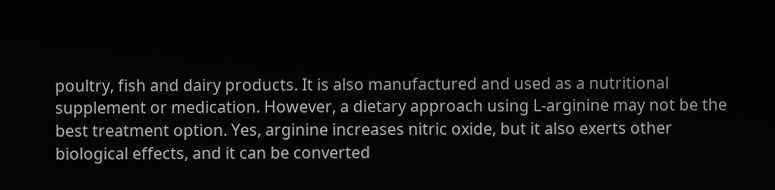poultry, fish and dairy products. It is also manufactured and used as a nutritional supplement or medication. However, a dietary approach using L-arginine may not be the best treatment option. Yes, arginine increases nitric oxide, but it also exerts other biological effects, and it can be converted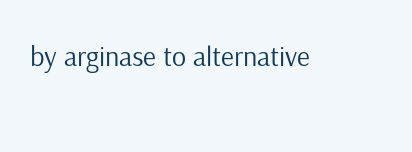by arginase to alternative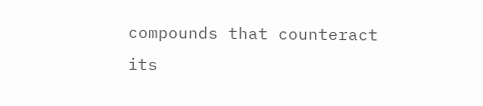compounds that counteract its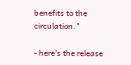benefits to the circulation."

- here's the release